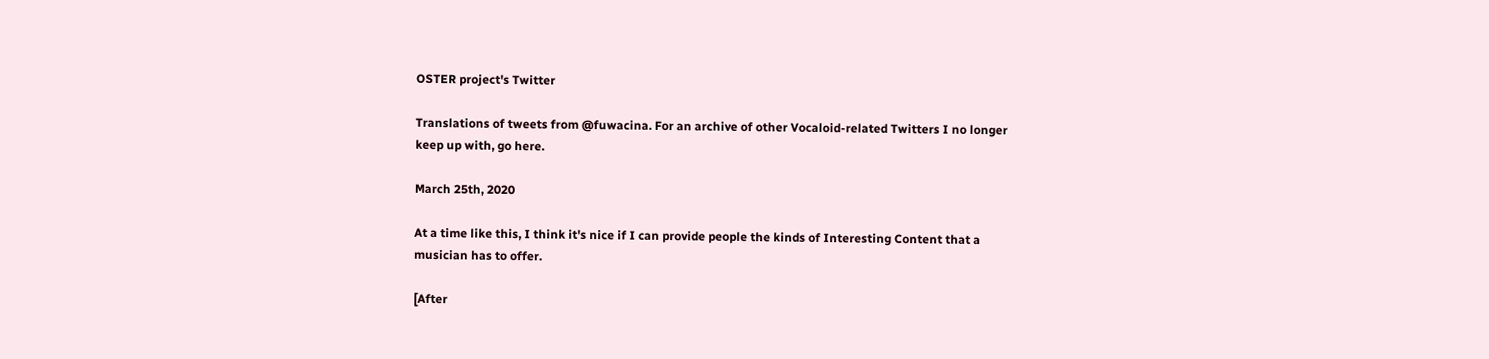OSTER project's Twitter

Translations of tweets from @fuwacina. For an archive of other Vocaloid-related Twitters I no longer keep up with, go here.

March 25th, 2020

At a time like this, I think it's nice if I can provide people the kinds of Interesting Content that a musician has to offer.

[After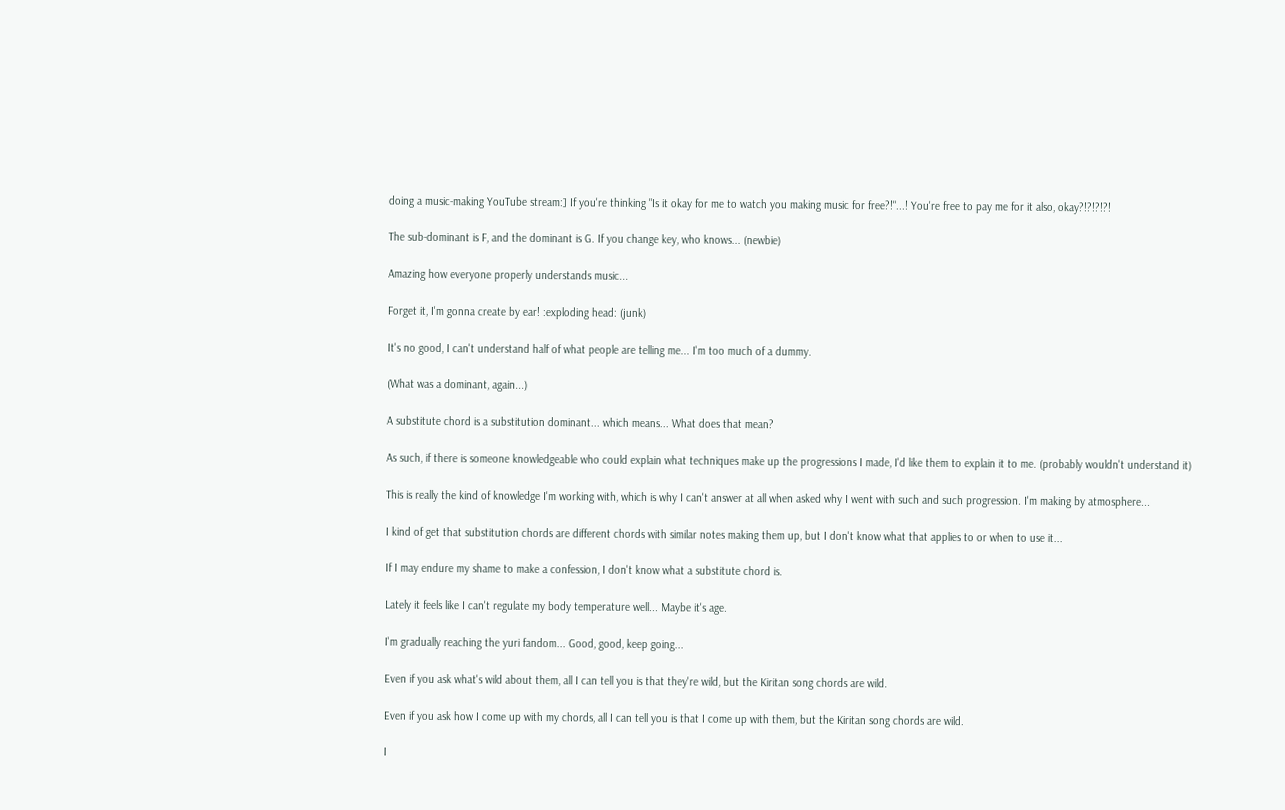doing a music-making YouTube stream:] If you're thinking "Is it okay for me to watch you making music for free?!"...! You're free to pay me for it also, okay?!?!?!?!

The sub-dominant is F, and the dominant is G. If you change key, who knows... (newbie)

Amazing how everyone properly understands music...

Forget it, I'm gonna create by ear! :exploding head: (junk)

It's no good, I can't understand half of what people are telling me... I'm too much of a dummy.

(What was a dominant, again...)

A substitute chord is a substitution dominant... which means... What does that mean?

As such, if there is someone knowledgeable who could explain what techniques make up the progressions I made, I'd like them to explain it to me. (probably wouldn't understand it)

This is really the kind of knowledge I'm working with, which is why I can't answer at all when asked why I went with such and such progression. I'm making by atmosphere...

I kind of get that substitution chords are different chords with similar notes making them up, but I don't know what that applies to or when to use it...

If I may endure my shame to make a confession, I don't know what a substitute chord is.

Lately it feels like I can't regulate my body temperature well... Maybe it's age.

I'm gradually reaching the yuri fandom... Good, good, keep going...

Even if you ask what's wild about them, all I can tell you is that they're wild, but the Kiritan song chords are wild.

Even if you ask how I come up with my chords, all I can tell you is that I come up with them, but the Kiritan song chords are wild.

I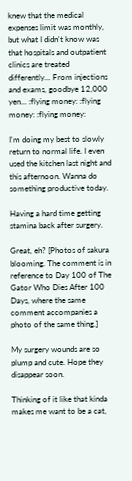knew that the medical expenses limit was monthly, but what I didn't know was that hospitals and outpatient clinics are treated differently... From injections and exams, goodbye 12,000 yen... :flying money: :flying money: :flying money:

I'm doing my best to slowly return to normal life. I even used the kitchen last night and this afternoon. Wanna do something productive today.

Having a hard time getting stamina back after surgery.

Great, eh? [Photos of sakura blooming. The comment is in reference to Day 100 of The Gator Who Dies After 100 Days, where the same comment accompanies a photo of the same thing.]

My surgery wounds are so plump and cute. Hope they disappear soon.

Thinking of it like that kinda makes me want to be a cat,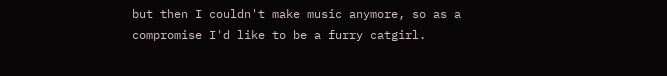but then I couldn't make music anymore, so as a compromise I'd like to be a furry catgirl.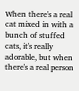When there's a real cat mixed in with a bunch of stuffed cats, it's really adorable, but when there's a real person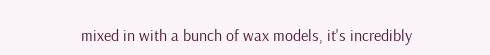mixed in with a bunch of wax models, it's incredibly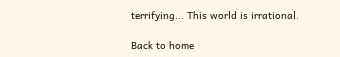terrifying... This world is irrational.

Back to home